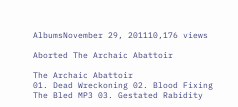AlbumsNovember 29, 201110,176 views

Aborted The Archaic Abattoir

The Archaic Abattoir
01. Dead Wreckoning 02. Blood Fixing The Bled MP3 03. Gestated Rabidity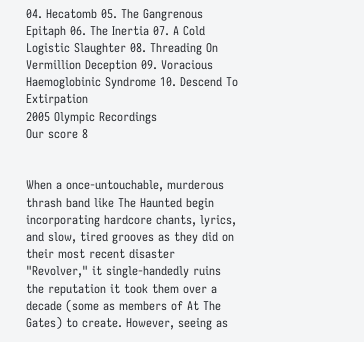04. Hecatomb 05. The Gangrenous Epitaph 06. The Inertia 07. A Cold Logistic Slaughter 08. Threading On Vermillion Deception 09. Voracious Haemoglobinic Syndrome 10. Descend To Extirpation
2005 Olympic Recordings
Our score 8


When a once-untouchable, murderous thrash band like The Haunted begin incorporating hardcore chants, lyrics, and slow, tired grooves as they did on their most recent disaster "Revolver," it single-handedly ruins the reputation it took them over a decade (some as members of At The Gates) to create. However, seeing as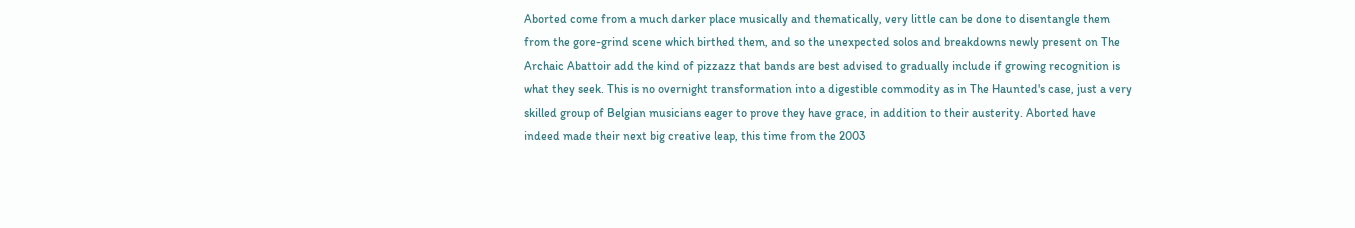Aborted come from a much darker place musically and thematically, very little can be done to disentangle them from the gore-grind scene which birthed them, and so the unexpected solos and breakdowns newly present on The Archaic Abattoir add the kind of pizzazz that bands are best advised to gradually include if growing recognition is what they seek. This is no overnight transformation into a digestible commodity as in The Haunted's case, just a very skilled group of Belgian musicians eager to prove they have grace, in addition to their austerity. Aborted have indeed made their next big creative leap, this time from the 2003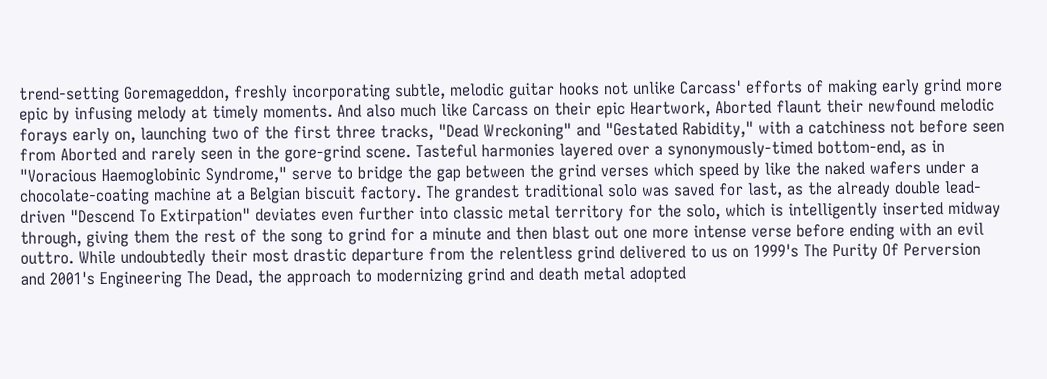trend-setting Goremageddon, freshly incorporating subtle, melodic guitar hooks not unlike Carcass' efforts of making early grind more epic by infusing melody at timely moments. And also much like Carcass on their epic Heartwork, Aborted flaunt their newfound melodic forays early on, launching two of the first three tracks, "Dead Wreckoning" and "Gestated Rabidity," with a catchiness not before seen from Aborted and rarely seen in the gore-grind scene. Tasteful harmonies layered over a synonymously-timed bottom-end, as in "Voracious Haemoglobinic Syndrome," serve to bridge the gap between the grind verses which speed by like the naked wafers under a chocolate-coating machine at a Belgian biscuit factory. The grandest traditional solo was saved for last, as the already double lead-driven "Descend To Extirpation" deviates even further into classic metal territory for the solo, which is intelligently inserted midway through, giving them the rest of the song to grind for a minute and then blast out one more intense verse before ending with an evil outtro. While undoubtedly their most drastic departure from the relentless grind delivered to us on 1999's The Purity Of Perversion and 2001's Engineering The Dead, the approach to modernizing grind and death metal adopted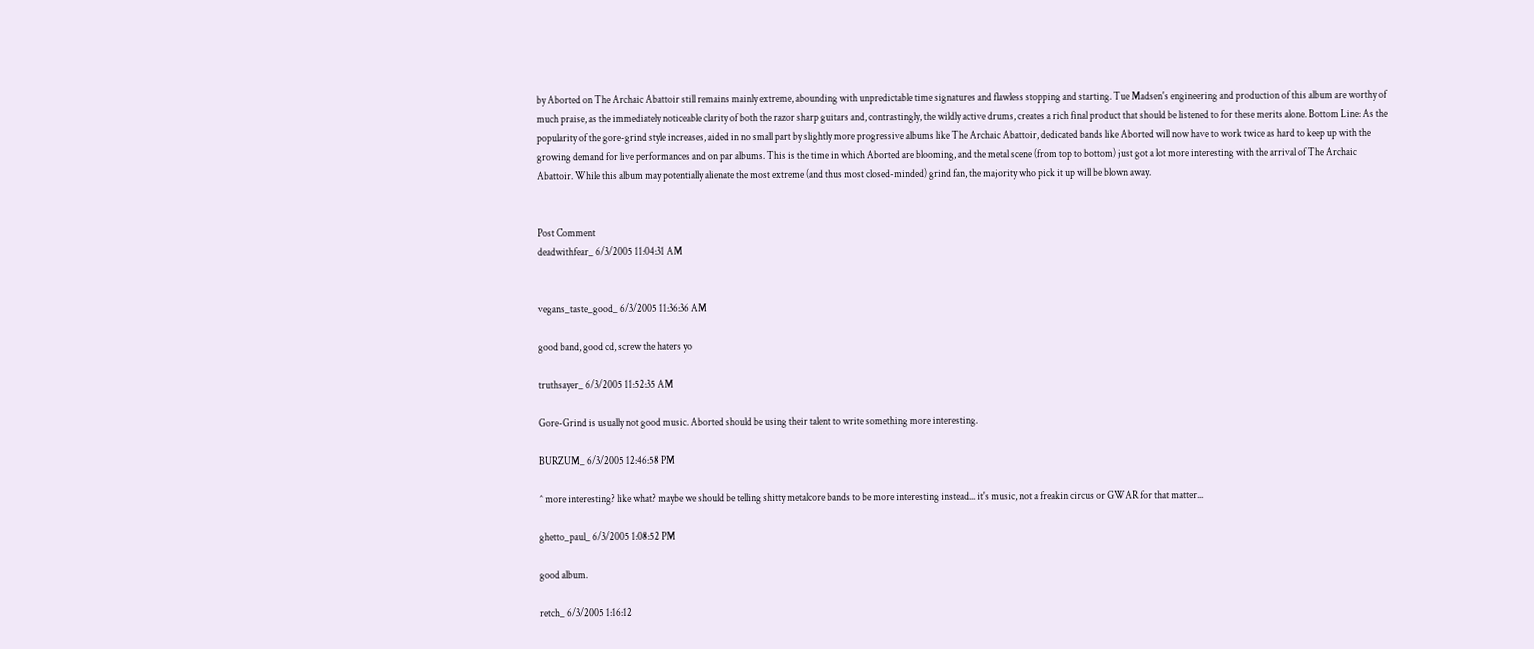by Aborted on The Archaic Abattoir still remains mainly extreme, abounding with unpredictable time signatures and flawless stopping and starting. Tue Madsen's engineering and production of this album are worthy of much praise, as the immediately noticeable clarity of both the razor sharp guitars and, contrastingly, the wildly active drums, creates a rich final product that should be listened to for these merits alone. Bottom Line: As the popularity of the gore-grind style increases, aided in no small part by slightly more progressive albums like The Archaic Abattoir, dedicated bands like Aborted will now have to work twice as hard to keep up with the growing demand for live performances and on par albums. This is the time in which Aborted are blooming, and the metal scene (from top to bottom) just got a lot more interesting with the arrival of The Archaic Abattoir. While this album may potentially alienate the most extreme (and thus most closed-minded) grind fan, the majority who pick it up will be blown away.


Post Comment
deadwithfear_ 6/3/2005 11:04:31 AM


vegans_taste_good_ 6/3/2005 11:36:36 AM

good band, good cd, screw the haters yo

truthsayer_ 6/3/2005 11:52:35 AM

Gore-Grind is usually not good music. Aborted should be using their talent to write something more interesting.

BURZUM_ 6/3/2005 12:46:58 PM

^ more interesting? like what? maybe we should be telling shitty metalcore bands to be more interesting instead... it's music, not a freakin circus or GWAR for that matter...

ghetto_paul_ 6/3/2005 1:08:52 PM

good album.

retch_ 6/3/2005 1:16:12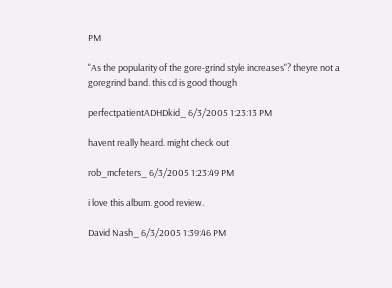PM

"As the popularity of the gore-grind style increases"? theyre not a goregrind band. this cd is good though

perfectpatientADHDkid_ 6/3/2005 1:23:13 PM

havent really heard. might check out

rob_mcfeters_ 6/3/2005 1:23:49 PM

i love this album. good review.

David Nash_ 6/3/2005 1:39:46 PM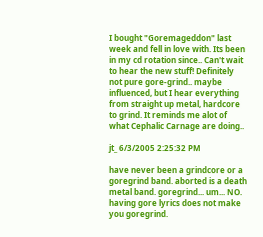I bought "Goremageddon" last week and fell in love with. Its been in my cd rotation since.. Can't wait to hear the new stuff! Definitely not pure gore-grind.. maybe influenced, but I hear everything from straight up metal, hardcore to grind. It reminds me alot of what Cephalic Carnage are doing..

jt_ 6/3/2005 2:25:32 PM

have never been a grindcore or a goregrind band. aborted is a death metal band. goregrind... um... NO. having gore lyrics does not make you goregrind.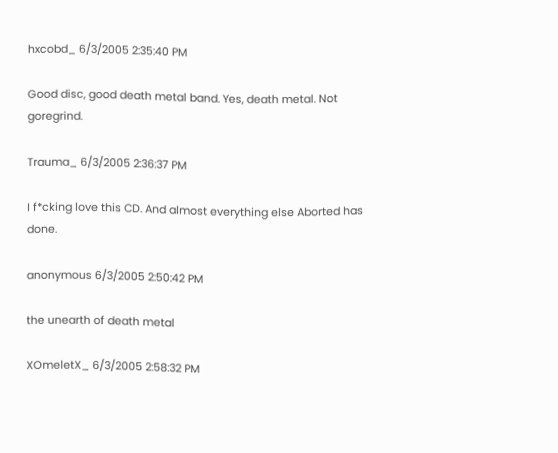hxcobd_ 6/3/2005 2:35:40 PM

Good disc, good death metal band. Yes, death metal. Not goregrind.

Trauma_ 6/3/2005 2:36:37 PM

I f*cking love this CD. And almost everything else Aborted has done.

anonymous 6/3/2005 2:50:42 PM

the unearth of death metal

XOmeletX_ 6/3/2005 2:58:32 PM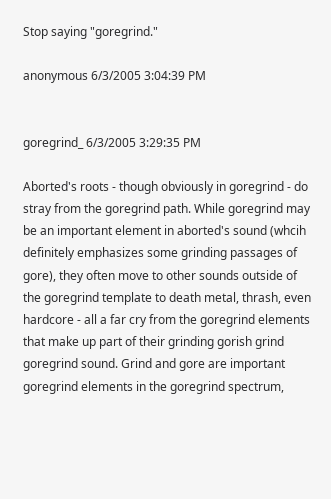Stop saying "goregrind."

anonymous 6/3/2005 3:04:39 PM


goregrind_ 6/3/2005 3:29:35 PM

Aborted's roots - though obviously in goregrind - do stray from the goregrind path. While goregrind may be an important element in aborted's sound (whcih definitely emphasizes some grinding passages of gore), they often move to other sounds outside of the goregrind template to death metal, thrash, even hardcore - all a far cry from the goregrind elements that make up part of their grinding gorish grind goregrind sound. Grind and gore are important goregrind elements in the goregrind spectrum,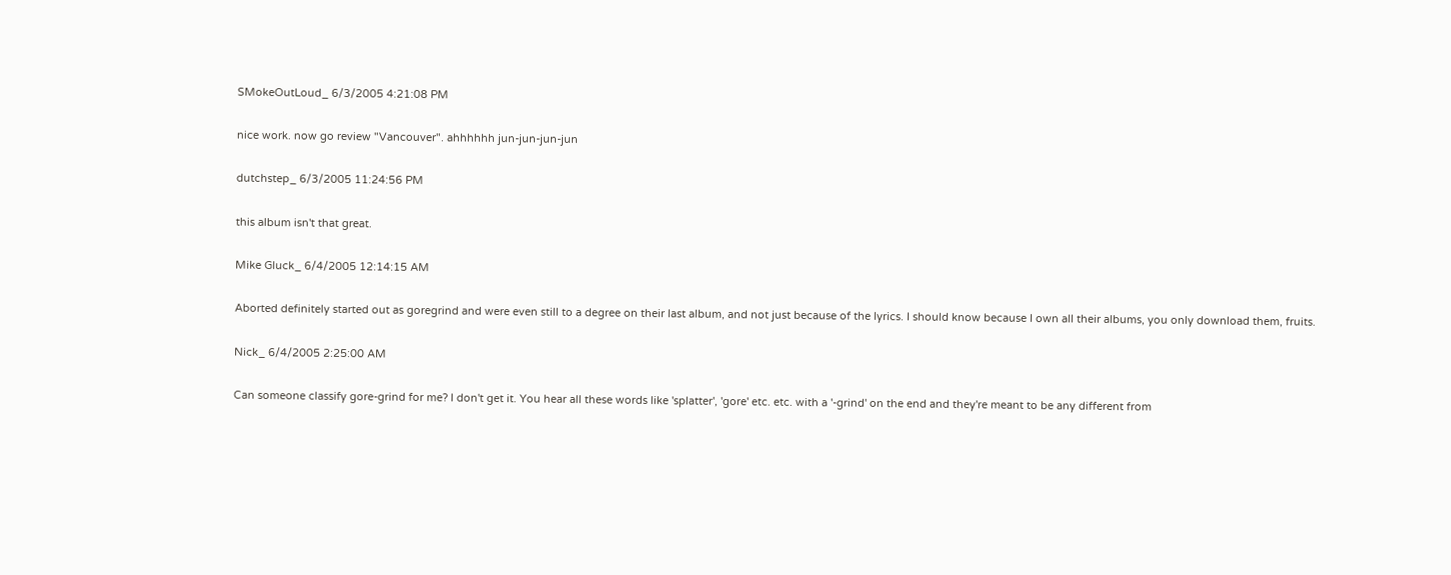SMokeOutLoud_ 6/3/2005 4:21:08 PM

nice work. now go review "Vancouver". ahhhhhh jun-jun-jun-jun

dutchstep_ 6/3/2005 11:24:56 PM

this album isn't that great.

Mike Gluck_ 6/4/2005 12:14:15 AM

Aborted definitely started out as goregrind and were even still to a degree on their last album, and not just because of the lyrics. I should know because I own all their albums, you only download them, fruits.

Nick_ 6/4/2005 2:25:00 AM

Can someone classify gore-grind for me? I don't get it. You hear all these words like 'splatter', 'gore' etc. etc. with a '-grind' on the end and they're meant to be any different from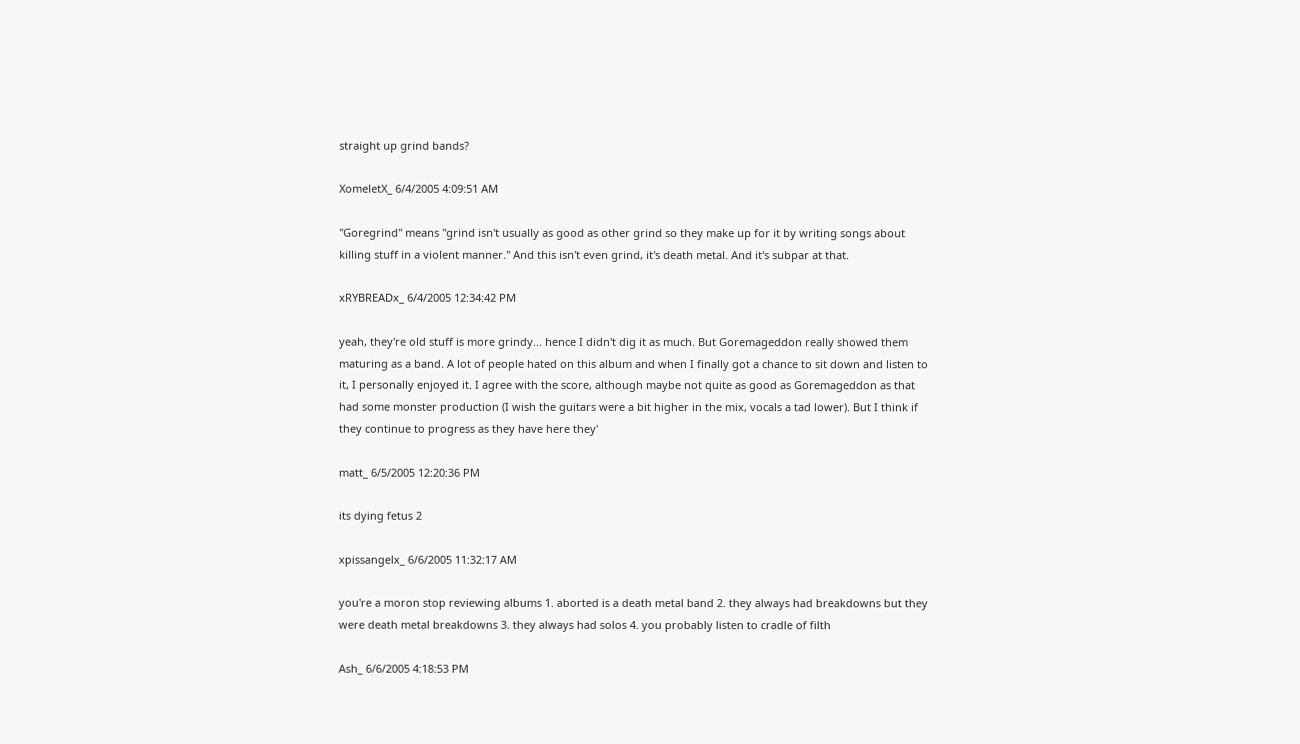straight up grind bands?

XomeletX_ 6/4/2005 4:09:51 AM

"Goregrind" means "grind isn't usually as good as other grind so they make up for it by writing songs about killing stuff in a violent manner." And this isn't even grind, it's death metal. And it's subpar at that.

xRYBREADx_ 6/4/2005 12:34:42 PM

yeah, they're old stuff is more grindy... hence I didn't dig it as much. But Goremageddon really showed them maturing as a band. A lot of people hated on this album and when I finally got a chance to sit down and listen to it, I personally enjoyed it. I agree with the score, although maybe not quite as good as Goremageddon as that had some monster production (I wish the guitars were a bit higher in the mix, vocals a tad lower). But I think if they continue to progress as they have here they'

matt_ 6/5/2005 12:20:36 PM

its dying fetus 2

xpissangelx_ 6/6/2005 11:32:17 AM

you're a moron stop reviewing albums 1. aborted is a death metal band 2. they always had breakdowns but they were death metal breakdowns 3. they always had solos 4. you probably listen to cradle of filth

Ash_ 6/6/2005 4:18:53 PM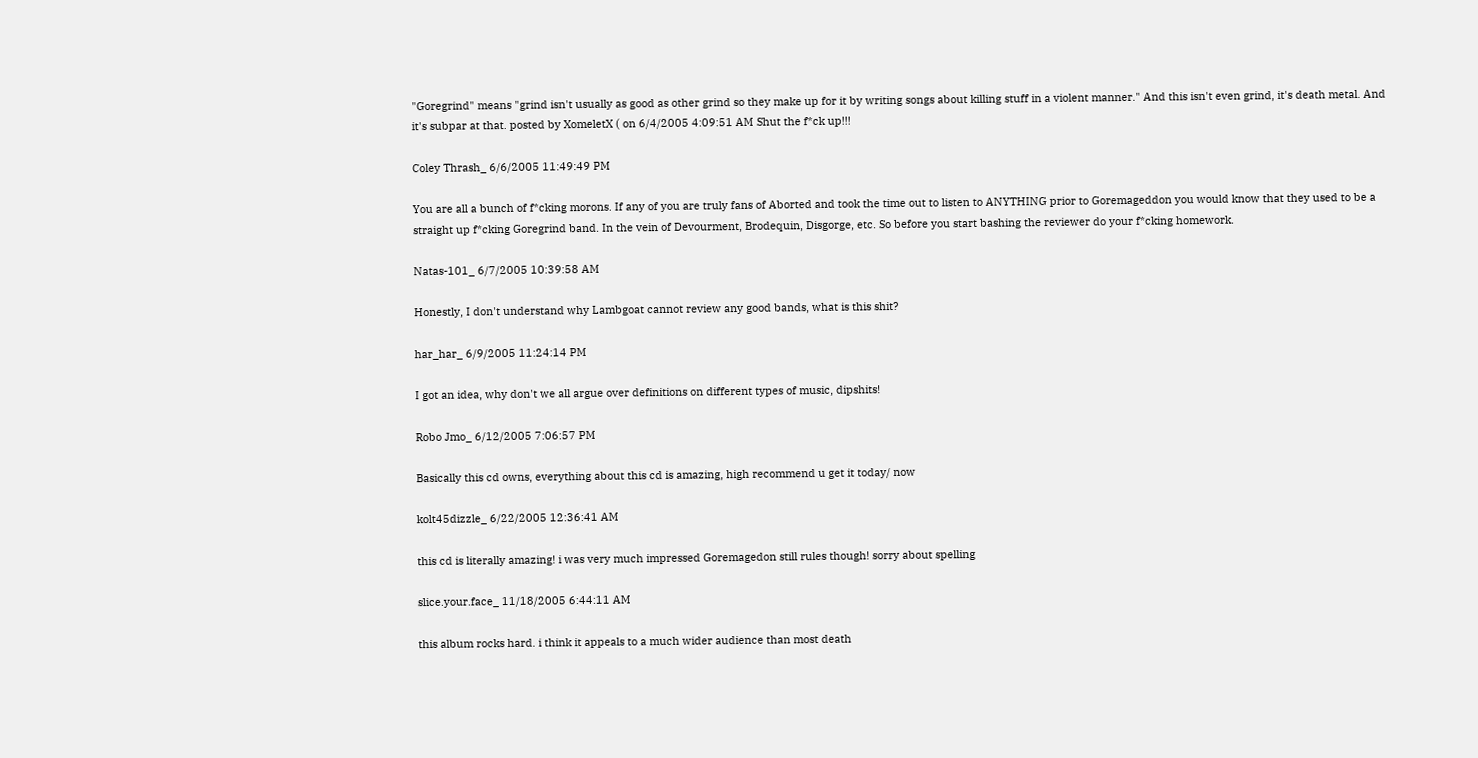"Goregrind" means "grind isn't usually as good as other grind so they make up for it by writing songs about killing stuff in a violent manner." And this isn't even grind, it's death metal. And it's subpar at that. posted by XomeletX ( on 6/4/2005 4:09:51 AM Shut the f*ck up!!!

Coley Thrash_ 6/6/2005 11:49:49 PM

You are all a bunch of f*cking morons. If any of you are truly fans of Aborted and took the time out to listen to ANYTHING prior to Goremageddon you would know that they used to be a straight up f*cking Goregrind band. In the vein of Devourment, Brodequin, Disgorge, etc. So before you start bashing the reviewer do your f*cking homework.

Natas-101_ 6/7/2005 10:39:58 AM

Honestly, I don't understand why Lambgoat cannot review any good bands, what is this shit?

har_har_ 6/9/2005 11:24:14 PM

I got an idea, why don't we all argue over definitions on different types of music, dipshits!

Robo Jmo_ 6/12/2005 7:06:57 PM

Basically this cd owns, everything about this cd is amazing, high recommend u get it today/ now

kolt45dizzle_ 6/22/2005 12:36:41 AM

this cd is literally amazing! i was very much impressed Goremagedon still rules though! sorry about spelling

slice.your.face_ 11/18/2005 6:44:11 AM

this album rocks hard. i think it appeals to a much wider audience than most death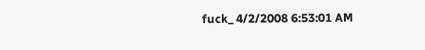fuck_ 4/2/2008 6:53:01 AM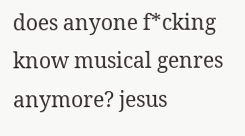does anyone f*cking know musical genres anymore? jesus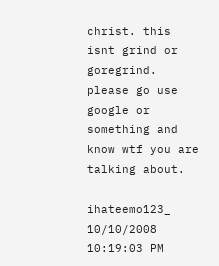christ. this isnt grind or goregrind. please go use google or something and know wtf you are talking about.

ihateemo123_ 10/10/2008 10:19:03 PM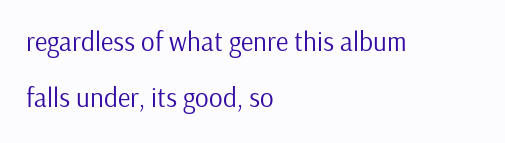regardless of what genre this album falls under, its good, so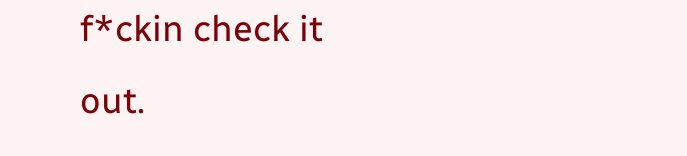f*ckin check it out.